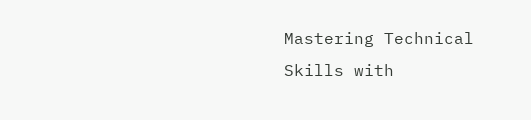Mastering Technical Skills with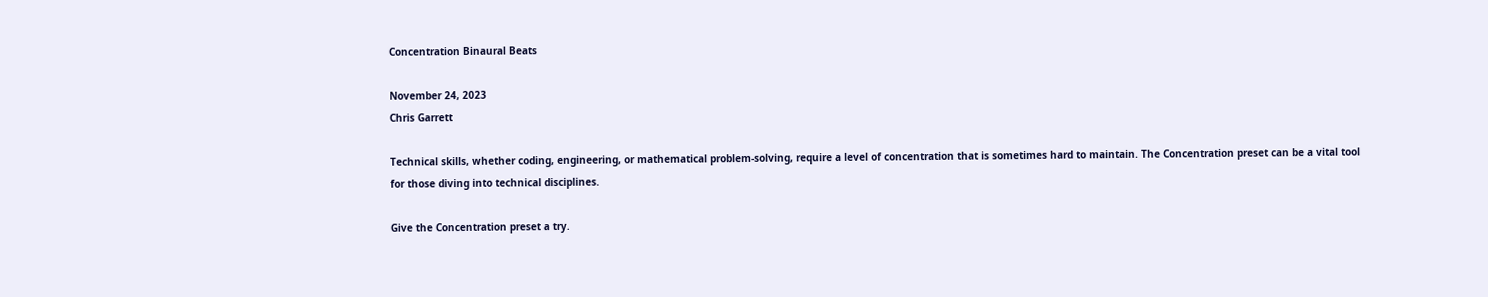Concentration Binaural Beats

November 24, 2023
Chris Garrett

Technical skills, whether coding, engineering, or mathematical problem-solving, require a level of concentration that is sometimes hard to maintain. The Concentration preset can be a vital tool for those diving into technical disciplines.

Give the Concentration preset a try.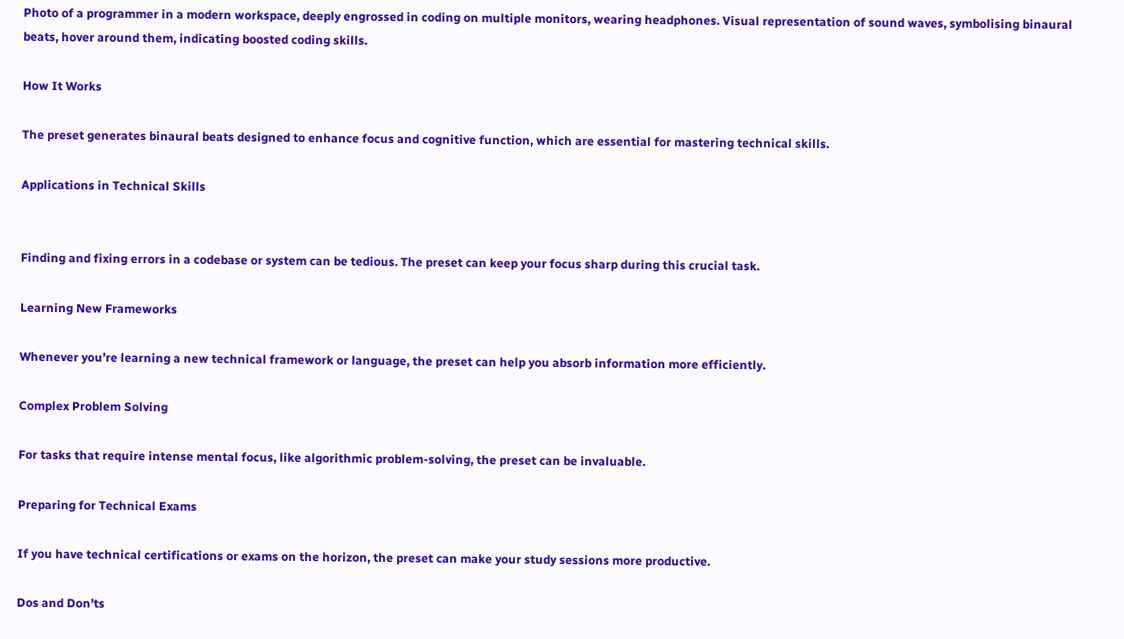Photo of a programmer in a modern workspace, deeply engrossed in coding on multiple monitors, wearing headphones. Visual representation of sound waves, symbolising binaural beats, hover around them, indicating boosted coding skills.

How It Works

The preset generates binaural beats designed to enhance focus and cognitive function, which are essential for mastering technical skills.

Applications in Technical Skills


Finding and fixing errors in a codebase or system can be tedious. The preset can keep your focus sharp during this crucial task.

Learning New Frameworks

Whenever you’re learning a new technical framework or language, the preset can help you absorb information more efficiently.

Complex Problem Solving

For tasks that require intense mental focus, like algorithmic problem-solving, the preset can be invaluable.

Preparing for Technical Exams

If you have technical certifications or exams on the horizon, the preset can make your study sessions more productive.

Dos and Don’ts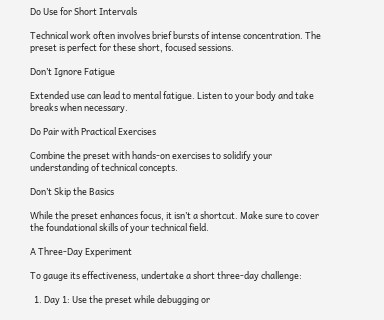Do Use for Short Intervals

Technical work often involves brief bursts of intense concentration. The preset is perfect for these short, focused sessions.

Don’t Ignore Fatigue

Extended use can lead to mental fatigue. Listen to your body and take breaks when necessary.

Do Pair with Practical Exercises

Combine the preset with hands-on exercises to solidify your understanding of technical concepts.

Don’t Skip the Basics

While the preset enhances focus, it isn’t a shortcut. Make sure to cover the foundational skills of your technical field.

A Three-Day Experiment

To gauge its effectiveness, undertake a short three-day challenge:

  1. Day 1: Use the preset while debugging or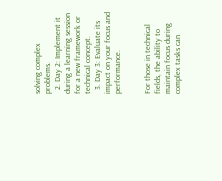solving complex problems.
  2. Day 2: Implement it during a learning session for a new framework or technical concept.
  3. Day 3: Evaluate its impact on your focus and performance.


For those in technical fields, the ability to maintain focus during complex tasks can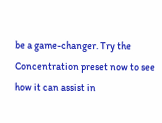be a game-changer. Try the Concentration preset now to see how it can assist in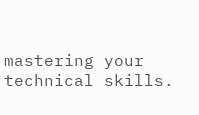mastering your technical skills.